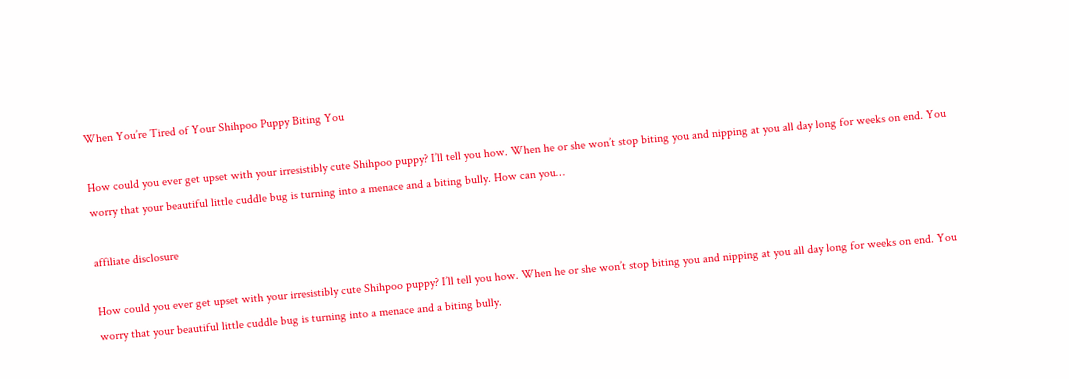When You’re Tired of Your Shihpoo Puppy Biting You

How could you ever get upset with your irresistibly cute Shihpoo puppy? I’ll tell you how. When he or she won’t stop biting you and nipping at you all day long for weeks on end. You worry that your beautiful little cuddle bug is turning into a menace and a biting bully. How can you…

affiliate disclosure

How could you ever get upset with your irresistibly cute Shihpoo puppy? I’ll tell you how. When he or she won’t stop biting you and nipping at you all day long for weeks on end. You worry that your beautiful little cuddle bug is turning into a menace and a biting bully.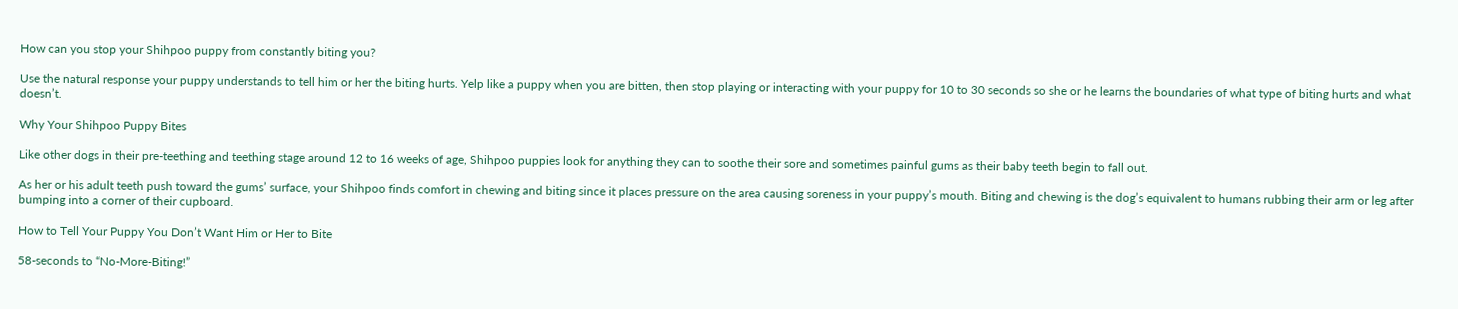How can you stop your Shihpoo puppy from constantly biting you?

Use the natural response your puppy understands to tell him or her the biting hurts. Yelp like a puppy when you are bitten, then stop playing or interacting with your puppy for 10 to 30 seconds so she or he learns the boundaries of what type of biting hurts and what doesn’t.

Why Your Shihpoo Puppy Bites

Like other dogs in their pre-teething and teething stage around 12 to 16 weeks of age, Shihpoo puppies look for anything they can to soothe their sore and sometimes painful gums as their baby teeth begin to fall out.

As her or his adult teeth push toward the gums’ surface, your Shihpoo finds comfort in chewing and biting since it places pressure on the area causing soreness in your puppy’s mouth. Biting and chewing is the dog’s equivalent to humans rubbing their arm or leg after bumping into a corner of their cupboard.

How to Tell Your Puppy You Don’t Want Him or Her to Bite

58-seconds to “No-More-Biting!”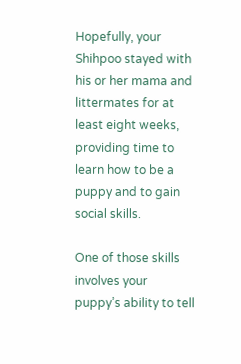Hopefully, your Shihpoo stayed with his or her mama and littermates for at least eight weeks, providing time to learn how to be a puppy and to gain social skills.

One of those skills involves your puppy’s ability to tell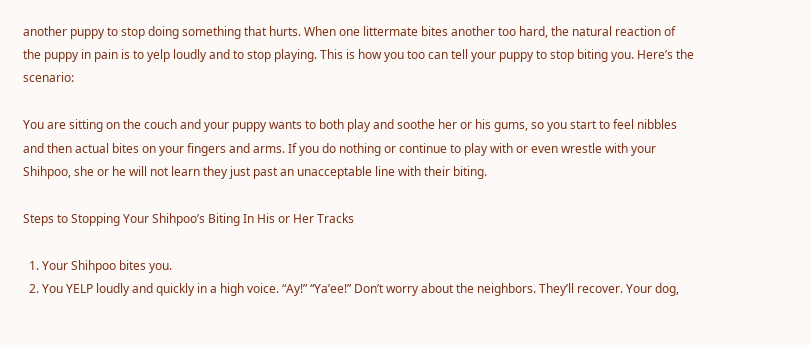another puppy to stop doing something that hurts. When one littermate bites another too hard, the natural reaction of the puppy in pain is to yelp loudly and to stop playing. This is how you too can tell your puppy to stop biting you. Here’s the scenario:

You are sitting on the couch and your puppy wants to both play and soothe her or his gums, so you start to feel nibbles and then actual bites on your fingers and arms. If you do nothing or continue to play with or even wrestle with your Shihpoo, she or he will not learn they just past an unacceptable line with their biting.

Steps to Stopping Your Shihpoo’s Biting In His or Her Tracks

  1. Your Shihpoo bites you.
  2. You YELP loudly and quickly in a high voice. “Ay!” “Ya’ee!” Don’t worry about the neighbors. They’ll recover. Your dog,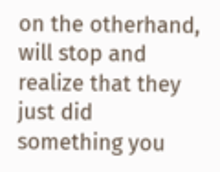on the otherhand, will stop and realize that they just did something you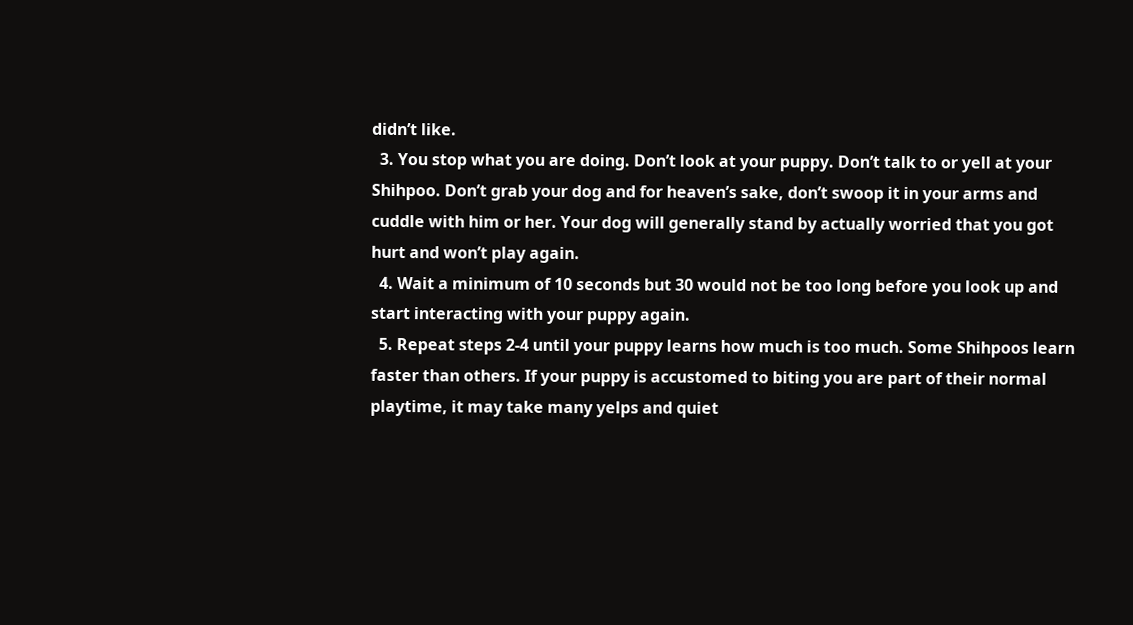didn’t like.
  3. You stop what you are doing. Don’t look at your puppy. Don’t talk to or yell at your Shihpoo. Don’t grab your dog and for heaven’s sake, don’t swoop it in your arms and cuddle with him or her. Your dog will generally stand by actually worried that you got hurt and won’t play again.
  4. Wait a minimum of 10 seconds but 30 would not be too long before you look up and start interacting with your puppy again.
  5. Repeat steps 2-4 until your puppy learns how much is too much. Some Shihpoos learn faster than others. If your puppy is accustomed to biting you are part of their normal playtime, it may take many yelps and quiet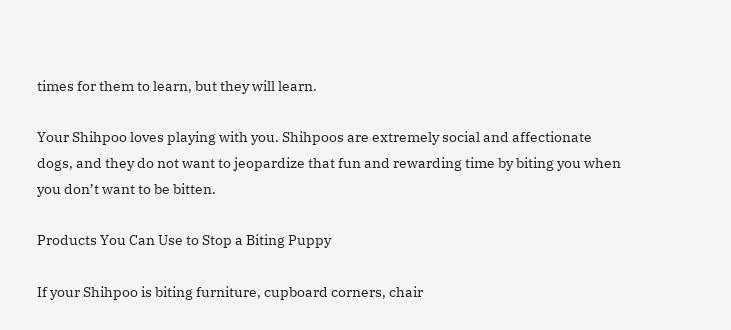times for them to learn, but they will learn.

Your Shihpoo loves playing with you. Shihpoos are extremely social and affectionate dogs, and they do not want to jeopardize that fun and rewarding time by biting you when you don’t want to be bitten.

Products You Can Use to Stop a Biting Puppy

If your Shihpoo is biting furniture, cupboard corners, chair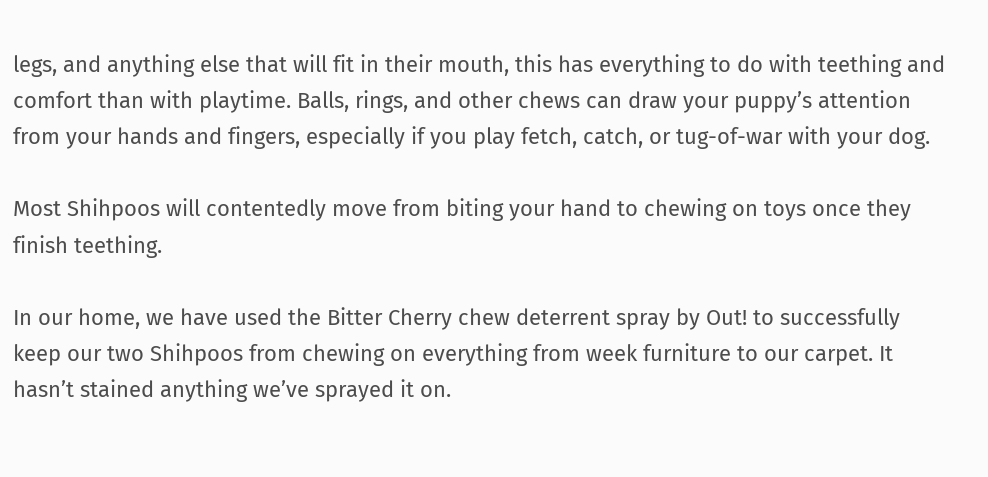legs, and anything else that will fit in their mouth, this has everything to do with teething and comfort than with playtime. Balls, rings, and other chews can draw your puppy’s attention from your hands and fingers, especially if you play fetch, catch, or tug-of-war with your dog.

Most Shihpoos will contentedly move from biting your hand to chewing on toys once they finish teething.

In our home, we have used the Bitter Cherry chew deterrent spray by Out! to successfully keep our two Shihpoos from chewing on everything from week furniture to our carpet. It hasn’t stained anything we’ve sprayed it on.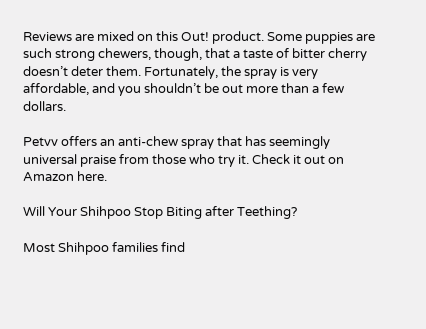Reviews are mixed on this Out! product. Some puppies are such strong chewers, though, that a taste of bitter cherry doesn’t deter them. Fortunately, the spray is very affordable, and you shouldn’t be out more than a few dollars.

Petvv offers an anti-chew spray that has seemingly universal praise from those who try it. Check it out on Amazon here.

Will Your Shihpoo Stop Biting after Teething?

Most Shihpoo families find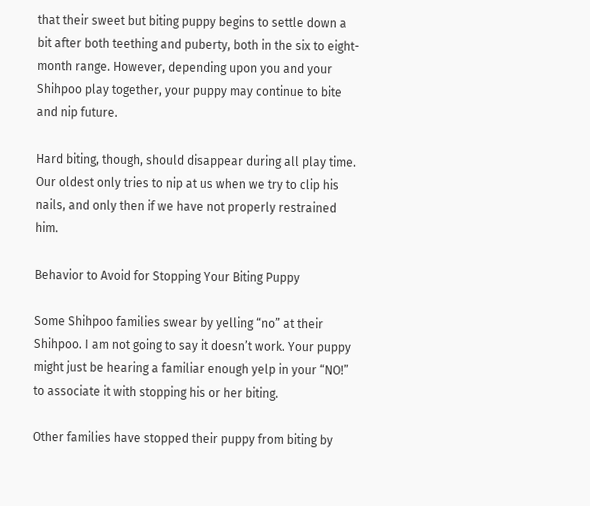that their sweet but biting puppy begins to settle down a bit after both teething and puberty, both in the six to eight-month range. However, depending upon you and your Shihpoo play together, your puppy may continue to bite and nip future.

Hard biting, though, should disappear during all play time. Our oldest only tries to nip at us when we try to clip his nails, and only then if we have not properly restrained him.

Behavior to Avoid for Stopping Your Biting Puppy

Some Shihpoo families swear by yelling “no” at their Shihpoo. I am not going to say it doesn’t work. Your puppy might just be hearing a familiar enough yelp in your “NO!” to associate it with stopping his or her biting.

Other families have stopped their puppy from biting by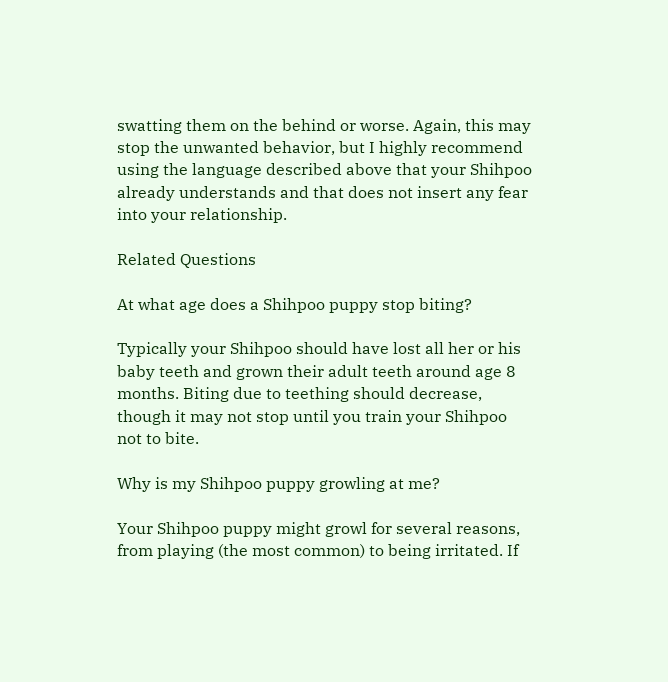swatting them on the behind or worse. Again, this may stop the unwanted behavior, but I highly recommend using the language described above that your Shihpoo already understands and that does not insert any fear into your relationship.

Related Questions

At what age does a Shihpoo puppy stop biting?

Typically your Shihpoo should have lost all her or his baby teeth and grown their adult teeth around age 8 months. Biting due to teething should decrease, though it may not stop until you train your Shihpoo not to bite.

Why is my Shihpoo puppy growling at me?

Your Shihpoo puppy might growl for several reasons, from playing (the most common) to being irritated. If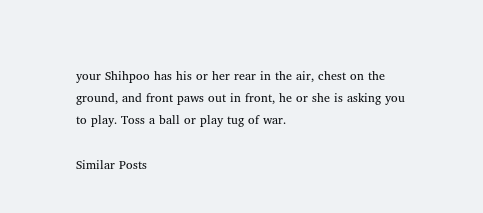your Shihpoo has his or her rear in the air, chest on the ground, and front paws out in front, he or she is asking you to play. Toss a ball or play tug of war.

Similar Posts